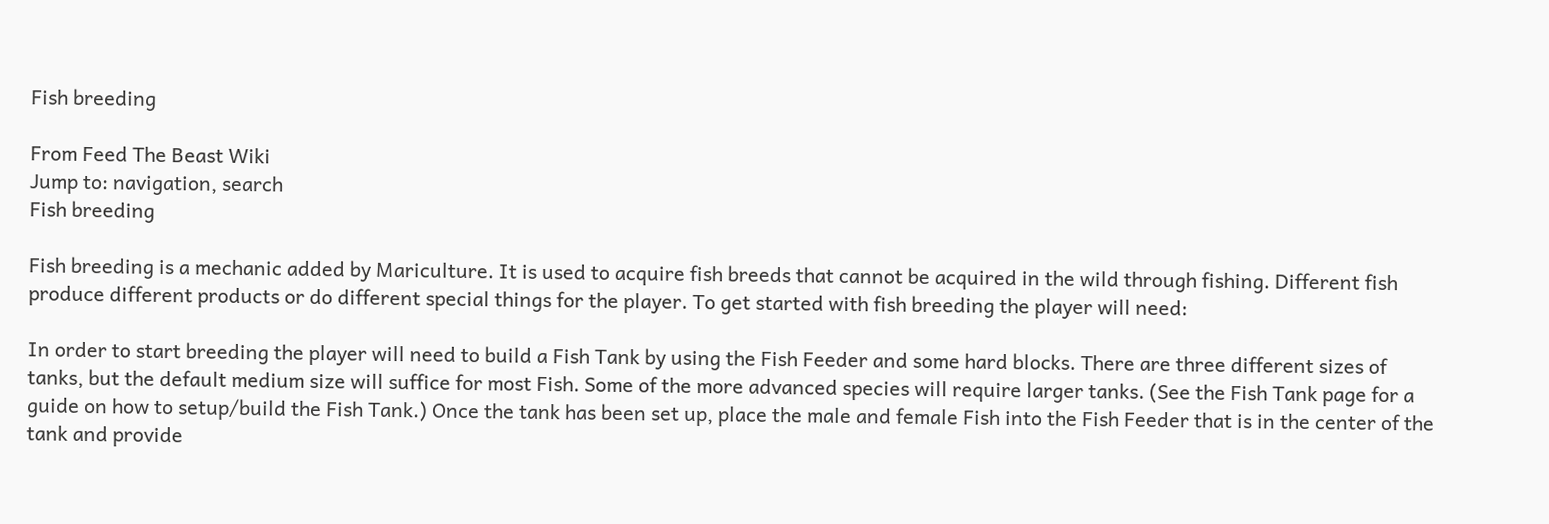Fish breeding

From Feed The Beast Wiki
Jump to: navigation, search
Fish breeding

Fish breeding is a mechanic added by Mariculture. It is used to acquire fish breeds that cannot be acquired in the wild through fishing. Different fish produce different products or do different special things for the player. To get started with fish breeding the player will need:

In order to start breeding the player will need to build a Fish Tank by using the Fish Feeder and some hard blocks. There are three different sizes of tanks, but the default medium size will suffice for most Fish. Some of the more advanced species will require larger tanks. (See the Fish Tank page for a guide on how to setup/build the Fish Tank.) Once the tank has been set up, place the male and female Fish into the Fish Feeder that is in the center of the tank and provide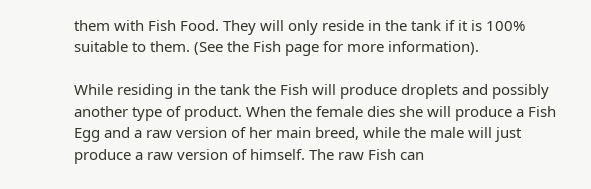them with Fish Food. They will only reside in the tank if it is 100% suitable to them. (See the Fish page for more information).

While residing in the tank the Fish will produce droplets and possibly another type of product. When the female dies she will produce a Fish Egg and a raw version of her main breed, while the male will just produce a raw version of himself. The raw Fish can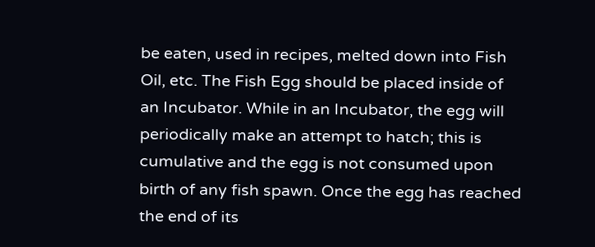be eaten, used in recipes, melted down into Fish Oil, etc. The Fish Egg should be placed inside of an Incubator. While in an Incubator, the egg will periodically make an attempt to hatch; this is cumulative and the egg is not consumed upon birth of any fish spawn. Once the egg has reached the end of its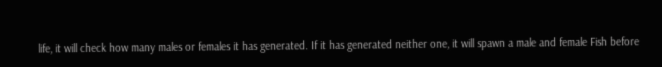life, it will check how many males or females it has generated. If it has generated neither one, it will spawn a male and female Fish before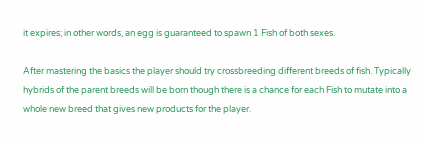it expires; in other words, an egg is guaranteed to spawn 1 Fish of both sexes.

After mastering the basics the player should try crossbreeding different breeds of fish. Typically hybrids of the parent breeds will be born though there is a chance for each Fish to mutate into a whole new breed that gives new products for the player.